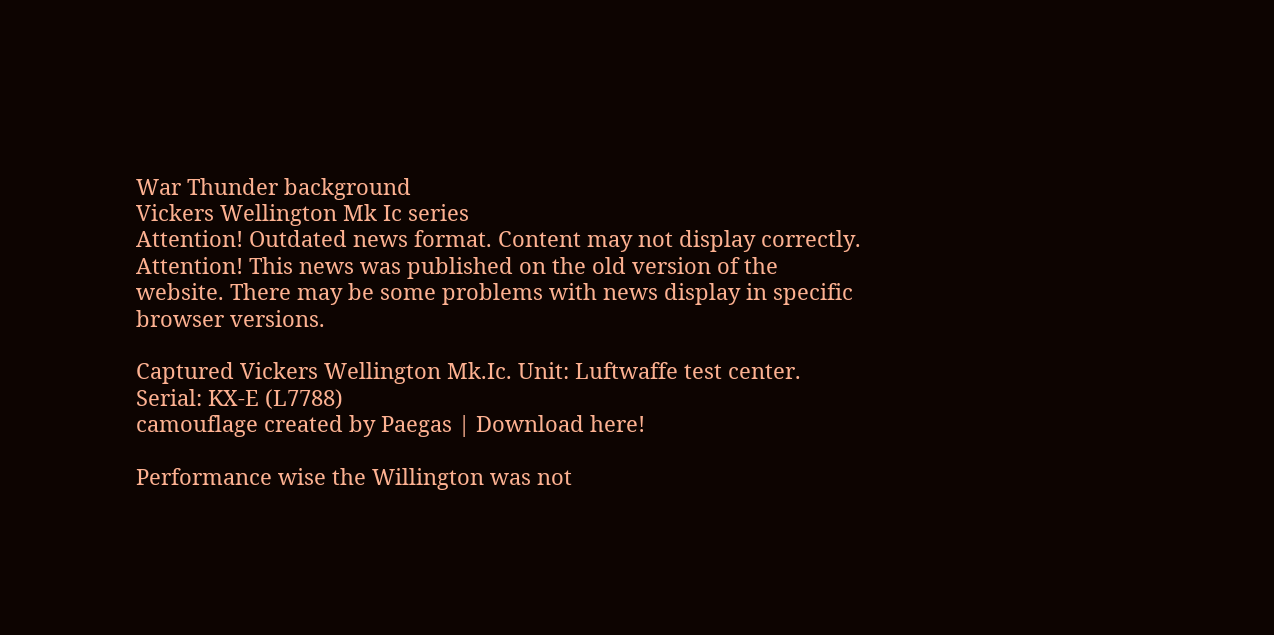War Thunder background
Vickers Wellington Mk Ic series
Attention! Outdated news format. Content may not display correctly.
Attention! This news was published on the old version of the website. There may be some problems with news display in specific browser versions.

Captured Vickers Wellington Mk.Ic. Unit: Luftwaffe test center. Serial: KX-E (L7788)
camouflage created by Paegas | Download here!

Performance wise the Willington was not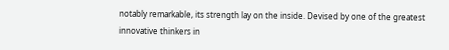notably remarkable, its strength lay on the inside. Devised by one of the greatest innovative thinkers in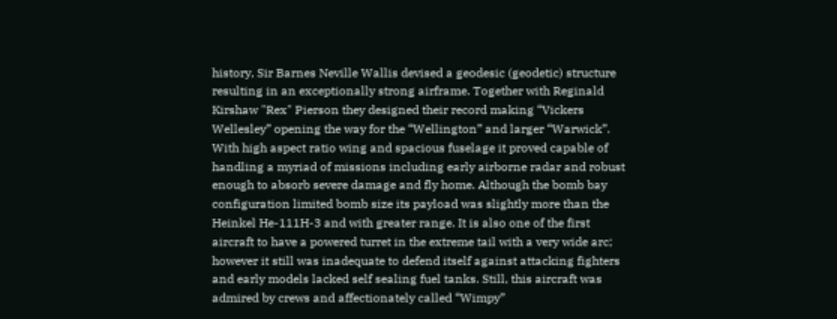history, Sir Barnes Neville Wallis devised a geodesic (geodetic) structure resulting in an exceptionally strong airframe. Together with Reginald Kirshaw "Rex" Pierson they designed their record making “Vickers Wellesley” opening the way for the “Wellington” and larger “Warwick”. With high aspect ratio wing and spacious fuselage it proved capable of handling a myriad of missions including early airborne radar and robust enough to absorb severe damage and fly home. Although the bomb bay configuration limited bomb size its payload was slightly more than the Heinkel He-111H-3 and with greater range. It is also one of the first aircraft to have a powered turret in the extreme tail with a very wide arc; however it still was inadequate to defend itself against attacking fighters and early models lacked self sealing fuel tanks. Still, this aircraft was admired by crews and affectionately called “Wimpy”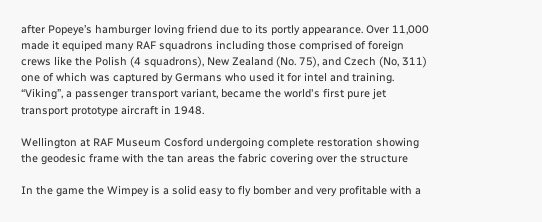after Popeye’s hamburger loving friend due to its portly appearance. Over 11,000 made it equiped many RAF squadrons including those comprised of foreign crews like the Polish (4 squadrons), New Zealand (No. 75), and Czech (No, 311) one of which was captured by Germans who used it for intel and training. “Viking”, a passenger transport variant, became the world's first pure jet transport prototype aircraft in 1948.

Wellington at RAF Museum Cosford undergoing complete restoration showing the geodesic frame with the tan areas the fabric covering over the structure

In the game the Wimpey is a solid easy to fly bomber and very profitable with a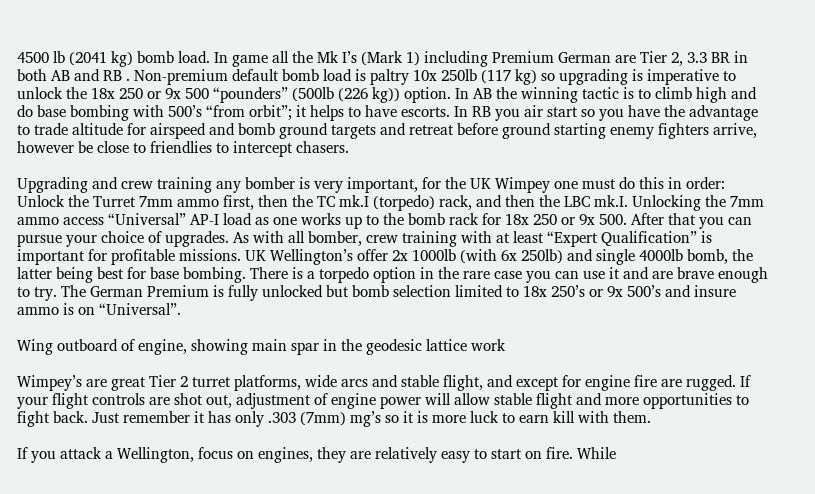4500 lb (2041 kg) bomb load. In game all the Mk I’s (Mark 1) including Premium German are Tier 2, 3.3 BR in both AB and RB . Non-premium default bomb load is paltry 10x 250lb (117 kg) so upgrading is imperative to unlock the 18x 250 or 9x 500 “pounders” (500lb (226 kg)) option. In AB the winning tactic is to climb high and do base bombing with 500’s “from orbit”; it helps to have escorts. In RB you air start so you have the advantage to trade altitude for airspeed and bomb ground targets and retreat before ground starting enemy fighters arrive, however be close to friendlies to intercept chasers.

Upgrading and crew training any bomber is very important, for the UK Wimpey one must do this in order: Unlock the Turret 7mm ammo first, then the TC mk.I (torpedo) rack, and then the LBC mk.I. Unlocking the 7mm ammo access “Universal” AP-I load as one works up to the bomb rack for 18x 250 or 9x 500. After that you can pursue your choice of upgrades. As with all bomber, crew training with at least “Expert Qualification” is important for profitable missions. UK Wellington’s offer 2x 1000lb (with 6x 250lb) and single 4000lb bomb, the latter being best for base bombing. There is a torpedo option in the rare case you can use it and are brave enough to try. The German Premium is fully unlocked but bomb selection limited to 18x 250’s or 9x 500’s and insure ammo is on “Universal”.

Wing outboard of engine, showing main spar in the geodesic lattice work

Wimpey’s are great Tier 2 turret platforms, wide arcs and stable flight, and except for engine fire are rugged. If your flight controls are shot out, adjustment of engine power will allow stable flight and more opportunities to fight back. Just remember it has only .303 (7mm) mg’s so it is more luck to earn kill with them.

If you attack a Wellington, focus on engines, they are relatively easy to start on fire. While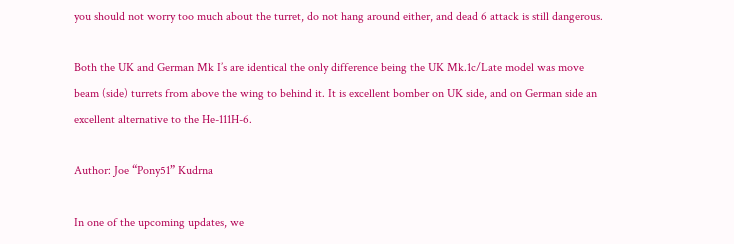you should not worry too much about the turret, do not hang around either, and dead 6 attack is still dangerous.

Both the UK and German Mk I’s are identical the only difference being the UK Mk.1c/Late model was move beam (side) turrets from above the wing to behind it. It is excellent bomber on UK side, and on German side an excellent alternative to the He-111H-6.

Author: Joe “Pony51” Kudrna

In one of the upcoming updates, we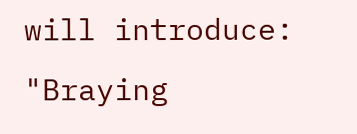will introduce:
"Braying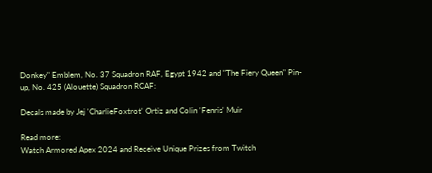Donkey" Emblem, No. 37 Squadron RAF, Egypt 1942 and "The Fiery Queen" Pin-up, No. 425 (Alouette) Squadron RCAF:

Decals made by Jej 'CharlieFoxtrot' Ortiz and Colin 'Fenris' Muir

Read more:
Watch Armored Apex 2024 and Receive Unique Prizes from Twitch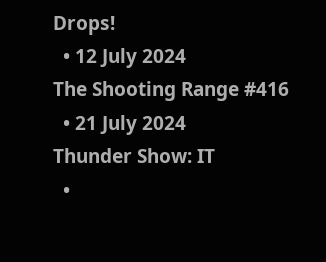Drops!
  • 12 July 2024
The Shooting Range #416
  • 21 July 2024
Thunder Show: IT
  •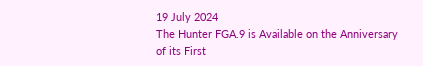19 July 2024
The Hunter FGA.9 is Available on the Anniversary of its First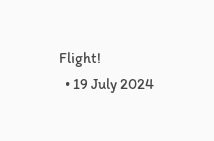Flight!
  • 19 July 2024